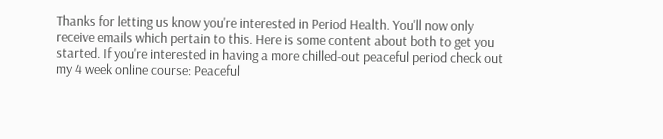Thanks for letting us know you're interested in Period Health. You'll now only receive emails which pertain to this. Here is some content about both to get you started. If you're interested in having a more chilled-out peaceful period check out my 4 week online course: Peaceful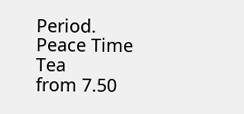Period.
Peace Time Tea
from 7.50